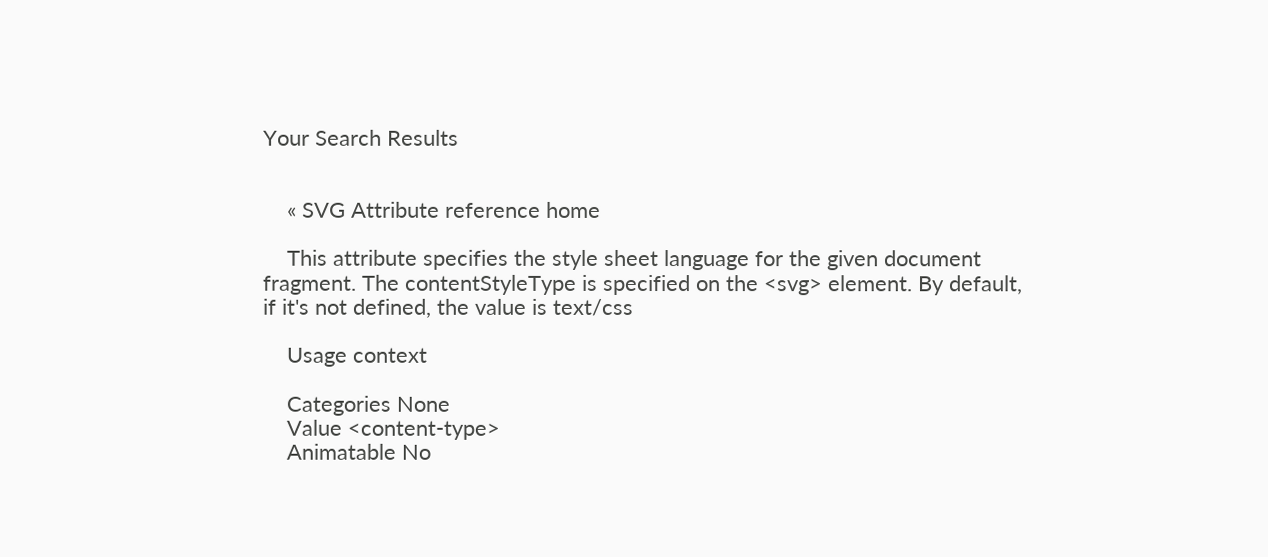Your Search Results


    « SVG Attribute reference home

    This attribute specifies the style sheet language for the given document fragment. The contentStyleType is specified on the <svg> element. By default, if it's not defined, the value is text/css

    Usage context

    Categories None
    Value <content-type>
    Animatable No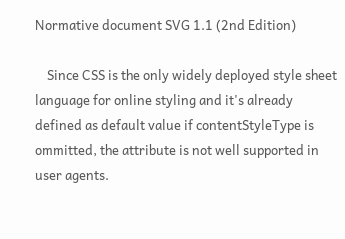Normative document SVG 1.1 (2nd Edition)

    Since CSS is the only widely deployed style sheet language for online styling and it's already defined as default value if contentStyleType is ommitted, the attribute is not well supported in user agents.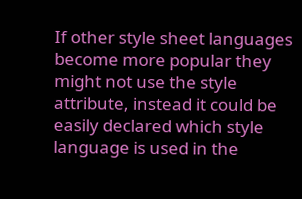If other style sheet languages become more popular they might not use the style attribute, instead it could be easily declared which style language is used in the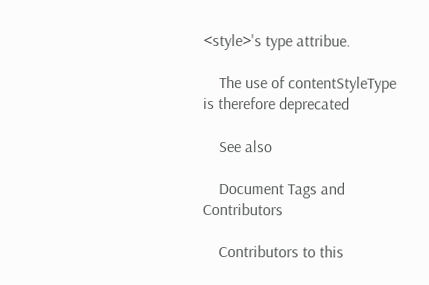<style>'s type attribue.

    The use of contentStyleType is therefore deprecated

    See also

    Document Tags and Contributors

    Contributors to this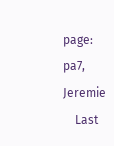page: pa7, Jeremie
    Last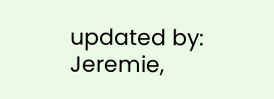updated by: Jeremie,